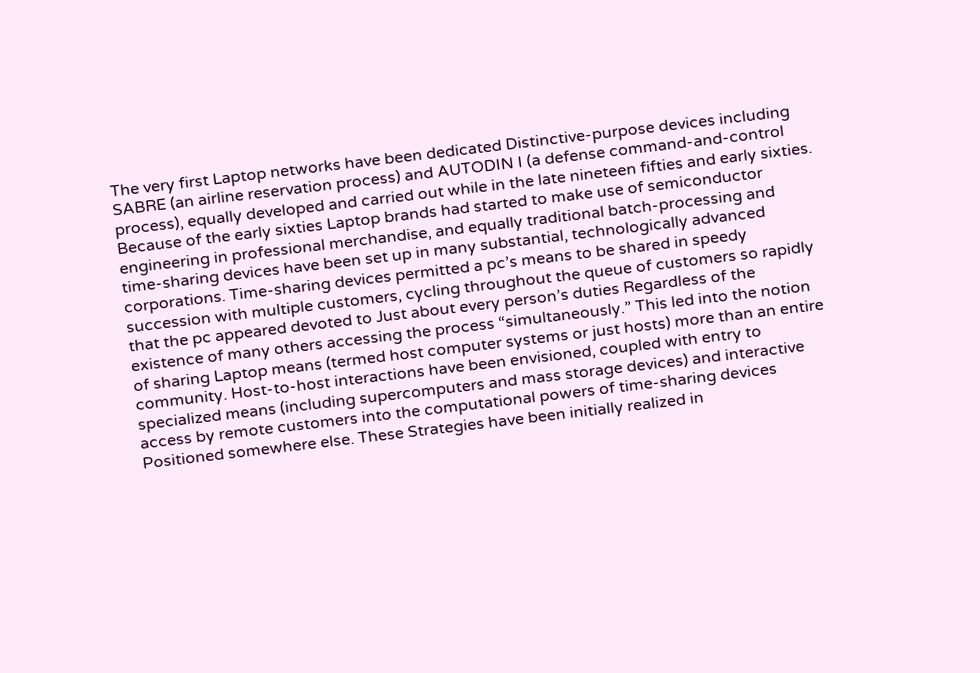The very first Laptop networks have been dedicated Distinctive-purpose devices including SABRE (an airline reservation process) and AUTODIN I (a defense command-and-control process), equally developed and carried out while in the late nineteen fifties and early sixties. Because of the early sixties Laptop brands had started to make use of semiconductor engineering in professional merchandise, and equally traditional batch-processing and time-sharing devices have been set up in many substantial, technologically advanced corporations. Time-sharing devices permitted a pc’s means to be shared in speedy succession with multiple customers, cycling throughout the queue of customers so rapidly that the pc appeared devoted to Just about every person’s duties Regardless of the existence of many others accessing the process “simultaneously.” This led into the notion of sharing Laptop means (termed host computer systems or just hosts) more than an entire community. Host-to-host interactions have been envisioned, coupled with entry to specialized means (including supercomputers and mass storage devices) and interactive access by remote customers into the computational powers of time-sharing devices Positioned somewhere else. These Strategies have been initially realized in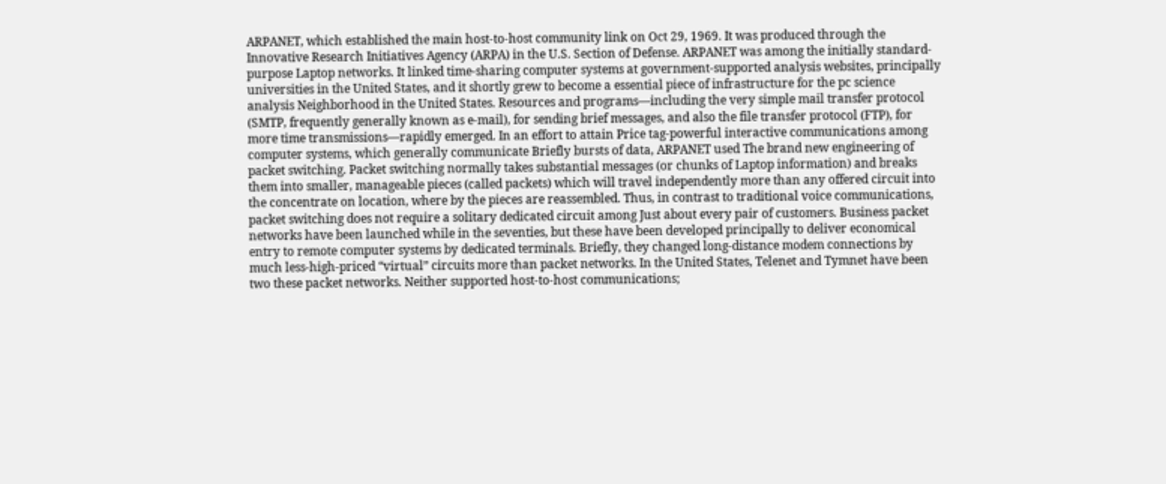ARPANET, which established the main host-to-host community link on Oct 29, 1969. It was produced through the Innovative Research Initiatives Agency (ARPA) in the U.S. Section of Defense. ARPANET was among the initially standard-purpose Laptop networks. It linked time-sharing computer systems at government-supported analysis websites, principally universities in the United States, and it shortly grew to become a essential piece of infrastructure for the pc science analysis Neighborhood in the United States. Resources and programs—including the very simple mail transfer protocol (SMTP, frequently generally known as e-mail), for sending brief messages, and also the file transfer protocol (FTP), for more time transmissions—rapidly emerged. In an effort to attain Price tag-powerful interactive communications among computer systems, which generally communicate Briefly bursts of data, ARPANET used The brand new engineering of packet switching. Packet switching normally takes substantial messages (or chunks of Laptop information) and breaks them into smaller, manageable pieces (called packets) which will travel independently more than any offered circuit into the concentrate on location, where by the pieces are reassembled. Thus, in contrast to traditional voice communications, packet switching does not require a solitary dedicated circuit among Just about every pair of customers. Business packet networks have been launched while in the seventies, but these have been developed principally to deliver economical entry to remote computer systems by dedicated terminals. Briefly, they changed long-distance modem connections by much less-high-priced “virtual” circuits more than packet networks. In the United States, Telenet and Tymnet have been two these packet networks. Neither supported host-to-host communications;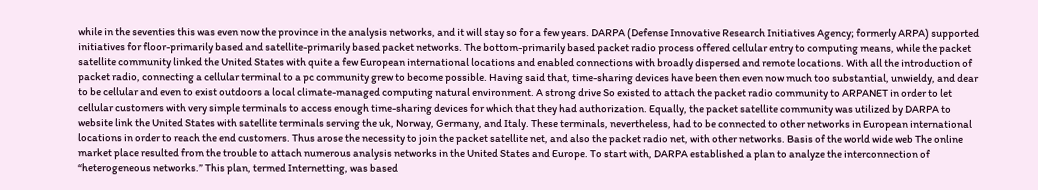while in the seventies this was even now the province in the analysis networks, and it will stay so for a few years. DARPA (Defense Innovative Research Initiatives Agency; formerly ARPA) supported initiatives for floor-primarily based and satellite-primarily based packet networks. The bottom-primarily based packet radio process offered cellular entry to computing means, while the packet satellite community linked the United States with quite a few European international locations and enabled connections with broadly dispersed and remote locations. With all the introduction of packet radio, connecting a cellular terminal to a pc community grew to become possible. Having said that, time-sharing devices have been then even now much too substantial, unwieldy, and dear to be cellular and even to exist outdoors a local climate-managed computing natural environment. A strong drive So existed to attach the packet radio community to ARPANET in order to let cellular customers with very simple terminals to access enough time-sharing devices for which that they had authorization. Equally, the packet satellite community was utilized by DARPA to website link the United States with satellite terminals serving the uk, Norway, Germany, and Italy. These terminals, nevertheless, had to be connected to other networks in European international locations in order to reach the end customers. Thus arose the necessity to join the packet satellite net, and also the packet radio net, with other networks. Basis of the world wide web The online market place resulted from the trouble to attach numerous analysis networks in the United States and Europe. To start with, DARPA established a plan to analyze the interconnection of “heterogeneous networks.” This plan, termed Internetting, was based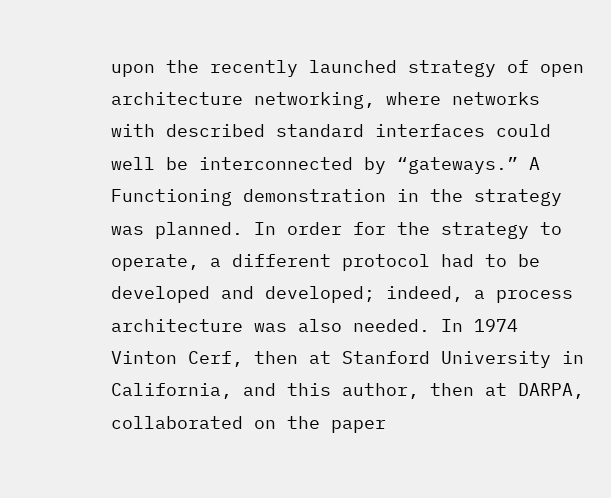upon the recently launched strategy of open architecture networking, where networks with described standard interfaces could well be interconnected by “gateways.” A Functioning demonstration in the strategy was planned. In order for the strategy to operate, a different protocol had to be developed and developed; indeed, a process architecture was also needed. In 1974 Vinton Cerf, then at Stanford University in California, and this author, then at DARPA, collaborated on the paper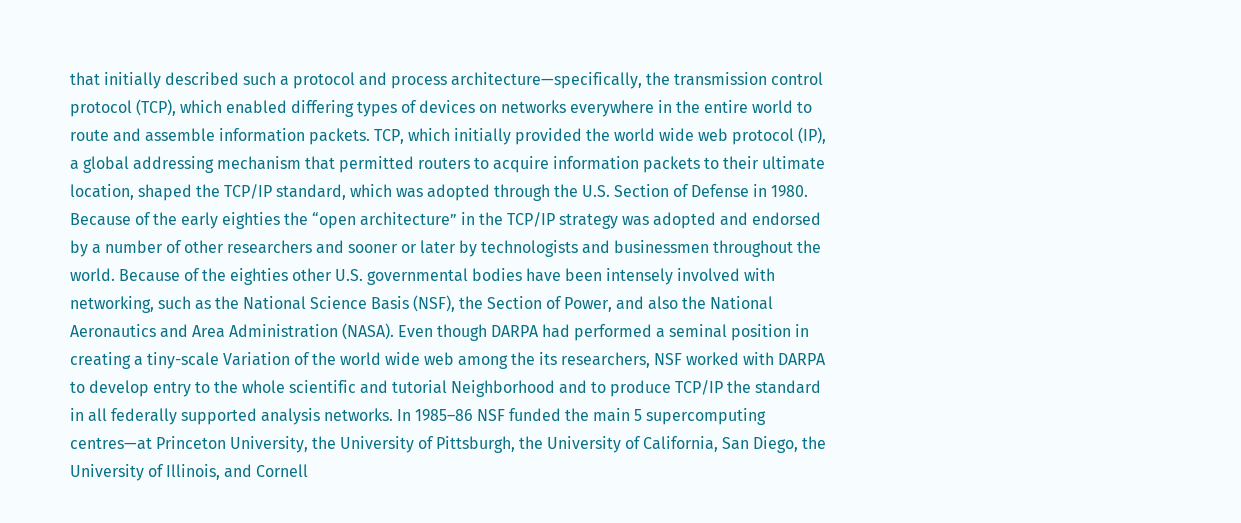that initially described such a protocol and process architecture—specifically, the transmission control protocol (TCP), which enabled differing types of devices on networks everywhere in the entire world to route and assemble information packets. TCP, which initially provided the world wide web protocol (IP), a global addressing mechanism that permitted routers to acquire information packets to their ultimate location, shaped the TCP/IP standard, which was adopted through the U.S. Section of Defense in 1980. Because of the early eighties the “open architecture” in the TCP/IP strategy was adopted and endorsed by a number of other researchers and sooner or later by technologists and businessmen throughout the world. Because of the eighties other U.S. governmental bodies have been intensely involved with networking, such as the National Science Basis (NSF), the Section of Power, and also the National Aeronautics and Area Administration (NASA). Even though DARPA had performed a seminal position in creating a tiny-scale Variation of the world wide web among the its researchers, NSF worked with DARPA to develop entry to the whole scientific and tutorial Neighborhood and to produce TCP/IP the standard in all federally supported analysis networks. In 1985–86 NSF funded the main 5 supercomputing centres—at Princeton University, the University of Pittsburgh, the University of California, San Diego, the University of Illinois, and Cornell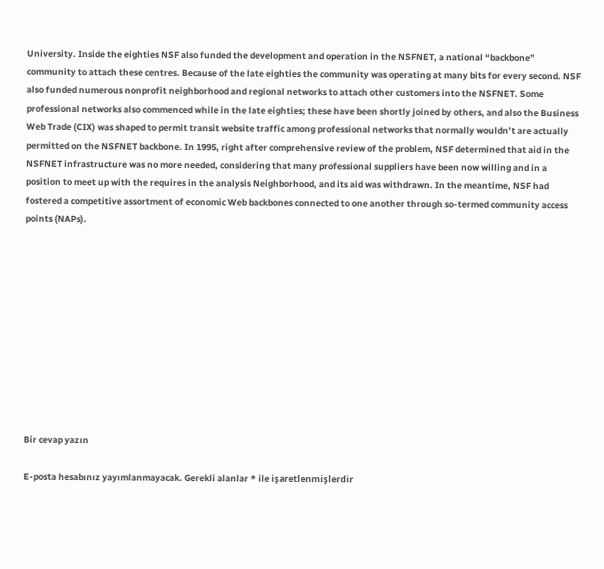University. Inside the eighties NSF also funded the development and operation in the NSFNET, a national “backbone” community to attach these centres. Because of the late eighties the community was operating at many bits for every second. NSF also funded numerous nonprofit neighborhood and regional networks to attach other customers into the NSFNET. Some professional networks also commenced while in the late eighties; these have been shortly joined by others, and also the Business Web Trade (CIX) was shaped to permit transit website traffic among professional networks that normally wouldn’t are actually permitted on the NSFNET backbone. In 1995, right after comprehensive review of the problem, NSF determined that aid in the NSFNET infrastructure was no more needed, considering that many professional suppliers have been now willing and in a position to meet up with the requires in the analysis Neighborhood, and its aid was withdrawn. In the meantime, NSF had fostered a competitive assortment of economic Web backbones connected to one another through so-termed community access points (NAPs).











Bir cevap yazın

E-posta hesabınız yayımlanmayacak. Gerekli alanlar * ile işaretlenmişlerdir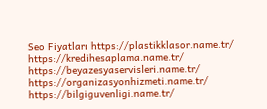Seo Fiyatları https://plastikklasor.name.tr/ https://kredihesaplama.name.tr/ https://beyazesyaservisleri.name.tr/ https://organizasyonhizmeti.name.tr/ https://bilgiguvenligi.name.tr/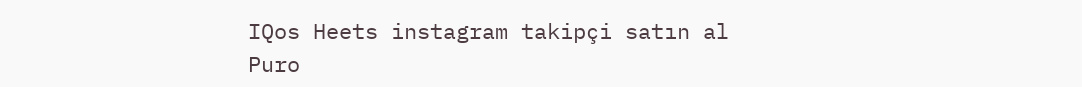IQos Heets instagram takipçi satın al
Puro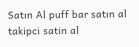Satın Al puff bar satın al
takipci satin al